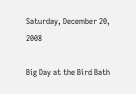Saturday, December 20, 2008

Big Day at the Bird Bath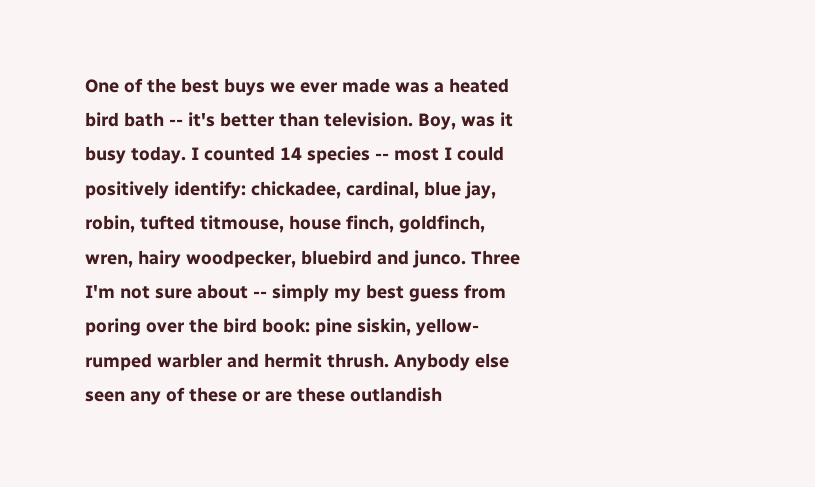One of the best buys we ever made was a heated bird bath -- it's better than television. Boy, was it busy today. I counted 14 species -- most I could positively identify: chickadee, cardinal, blue jay, robin, tufted titmouse, house finch, goldfinch, wren, hairy woodpecker, bluebird and junco. Three I'm not sure about -- simply my best guess from poring over the bird book: pine siskin, yellow-rumped warbler and hermit thrush. Anybody else seen any of these or are these outlandish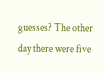guesses? The other day there were five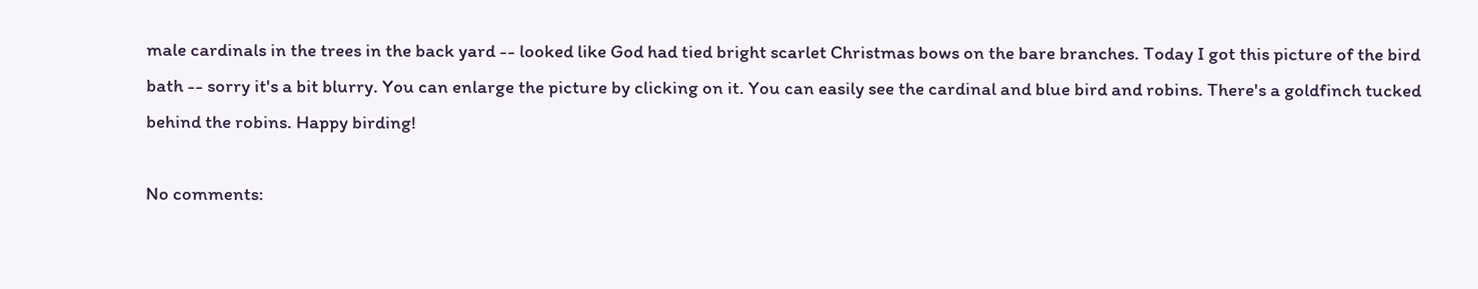male cardinals in the trees in the back yard -- looked like God had tied bright scarlet Christmas bows on the bare branches. Today I got this picture of the bird bath -- sorry it's a bit blurry. You can enlarge the picture by clicking on it. You can easily see the cardinal and blue bird and robins. There's a goldfinch tucked behind the robins. Happy birding!

No comments: